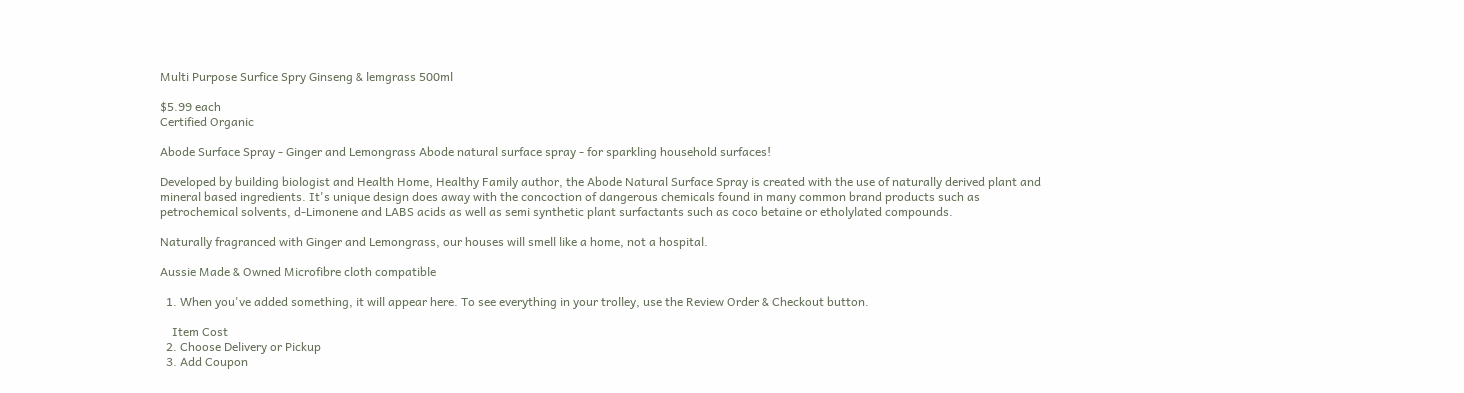Multi Purpose Surfice Spry Ginseng & lemgrass 500ml

$5.99 each
Certified Organic

Abode Surface Spray - Ginger and Lemongrass Abode natural surface spray - for sparkling household surfaces!

Developed by building biologist and Health Home, Healthy Family author, the Abode Natural Surface Spray is created with the use of naturally derived plant and mineral based ingredients. It's unique design does away with the concoction of dangerous chemicals found in many common brand products such as petrochemical solvents, d-Limonene and LABS acids as well as semi synthetic plant surfactants such as coco betaine or etholylated compounds.

Naturally fragranced with Ginger and Lemongrass, our houses will smell like a home, not a hospital.

Aussie Made & Owned Microfibre cloth compatible

  1. When you've added something, it will appear here. To see everything in your trolley, use the Review Order & Checkout button.

    Item Cost
  2. Choose Delivery or Pickup
  3. Add Coupon